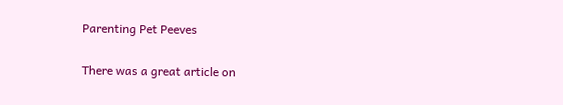Parenting Pet Peeves

There was a great article on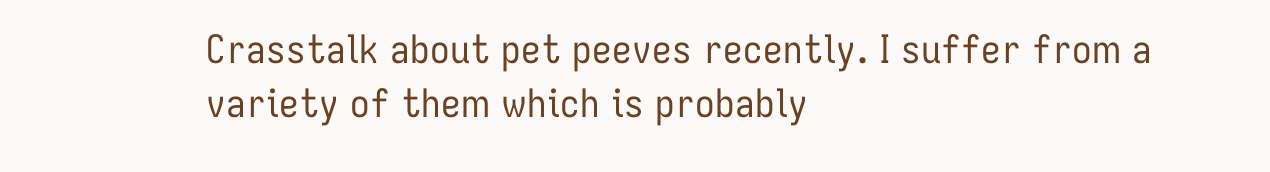Crasstalk about pet peeves recently. I suffer from a variety of them which is probably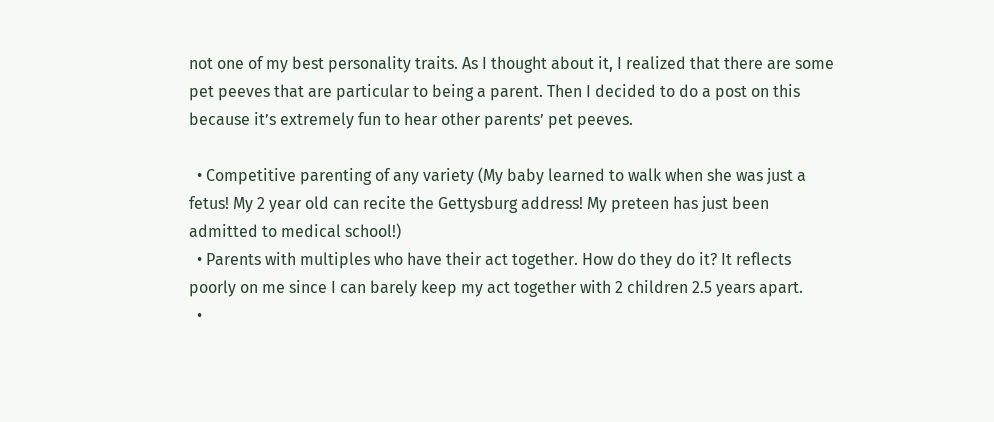not one of my best personality traits. As I thought about it, I realized that there are some pet peeves that are particular to being a parent. Then I decided to do a post on this because it’s extremely fun to hear other parents’ pet peeves.

  • Competitive parenting of any variety (My baby learned to walk when she was just a fetus! My 2 year old can recite the Gettysburg address! My preteen has just been admitted to medical school!)
  • Parents with multiples who have their act together. How do they do it? It reflects poorly on me since I can barely keep my act together with 2 children 2.5 years apart.
  •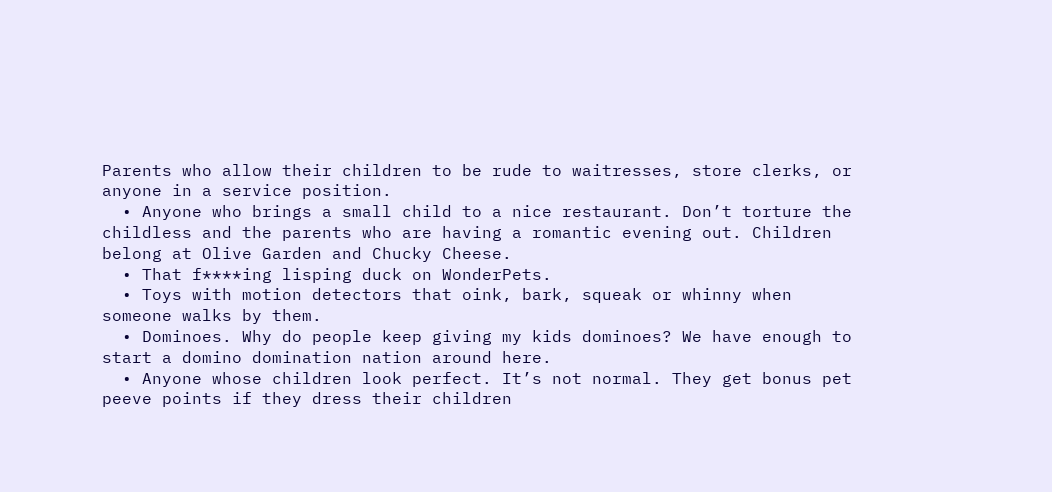Parents who allow their children to be rude to waitresses, store clerks, or anyone in a service position.
  • Anyone who brings a small child to a nice restaurant. Don’t torture the childless and the parents who are having a romantic evening out. Children belong at Olive Garden and Chucky Cheese.
  • That f****ing lisping duck on WonderPets.
  • Toys with motion detectors that oink, bark, squeak or whinny when someone walks by them.
  • Dominoes. Why do people keep giving my kids dominoes? We have enough to start a domino domination nation around here.
  • Anyone whose children look perfect. It’s not normal. They get bonus pet peeve points if they dress their children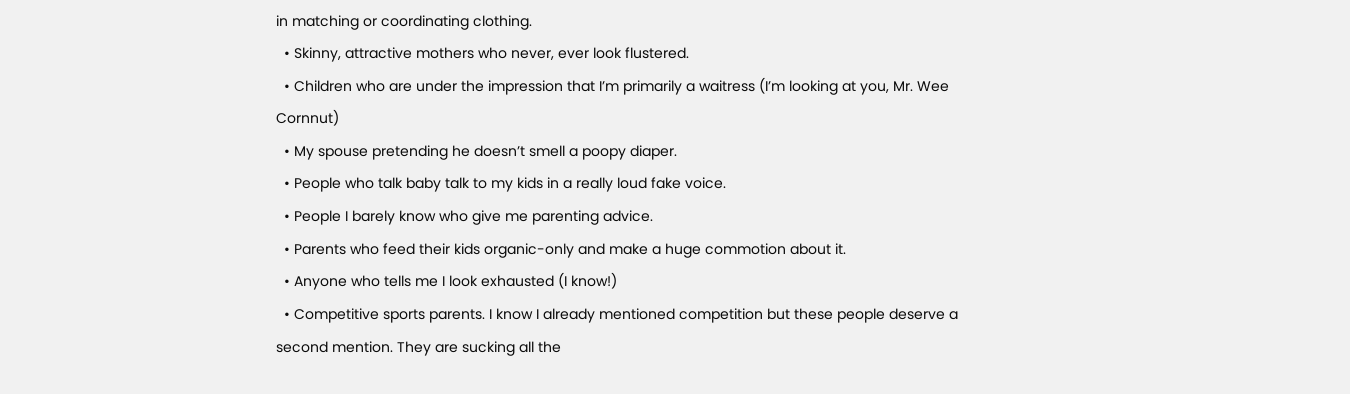in matching or coordinating clothing.
  • Skinny, attractive mothers who never, ever look flustered.
  • Children who are under the impression that I’m primarily a waitress (I’m looking at you, Mr. Wee Cornnut)
  • My spouse pretending he doesn’t smell a poopy diaper.
  • People who talk baby talk to my kids in a really loud fake voice.
  • People I barely know who give me parenting advice.
  • Parents who feed their kids organic-only and make a huge commotion about it.
  • Anyone who tells me I look exhausted (I know!)
  • Competitive sports parents. I know I already mentioned competition but these people deserve a second mention. They are sucking all the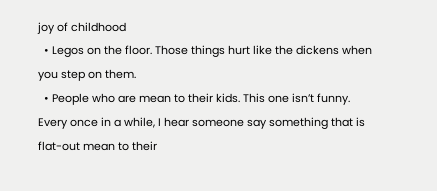joy of childhood
  • Legos on the floor. Those things hurt like the dickens when you step on them.
  • People who are mean to their kids. This one isn’t funny. Every once in a while, I hear someone say something that is flat-out mean to their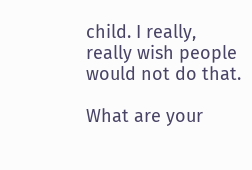child. I really, really wish people would not do that.

What are your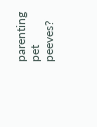parenting pet peeves?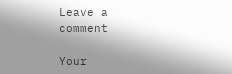Leave a comment

Your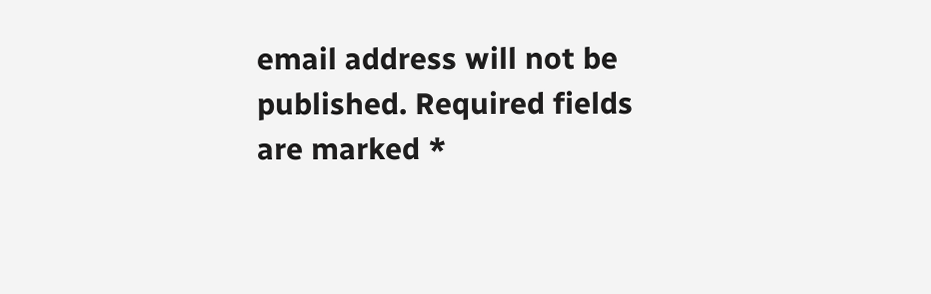email address will not be published. Required fields are marked *